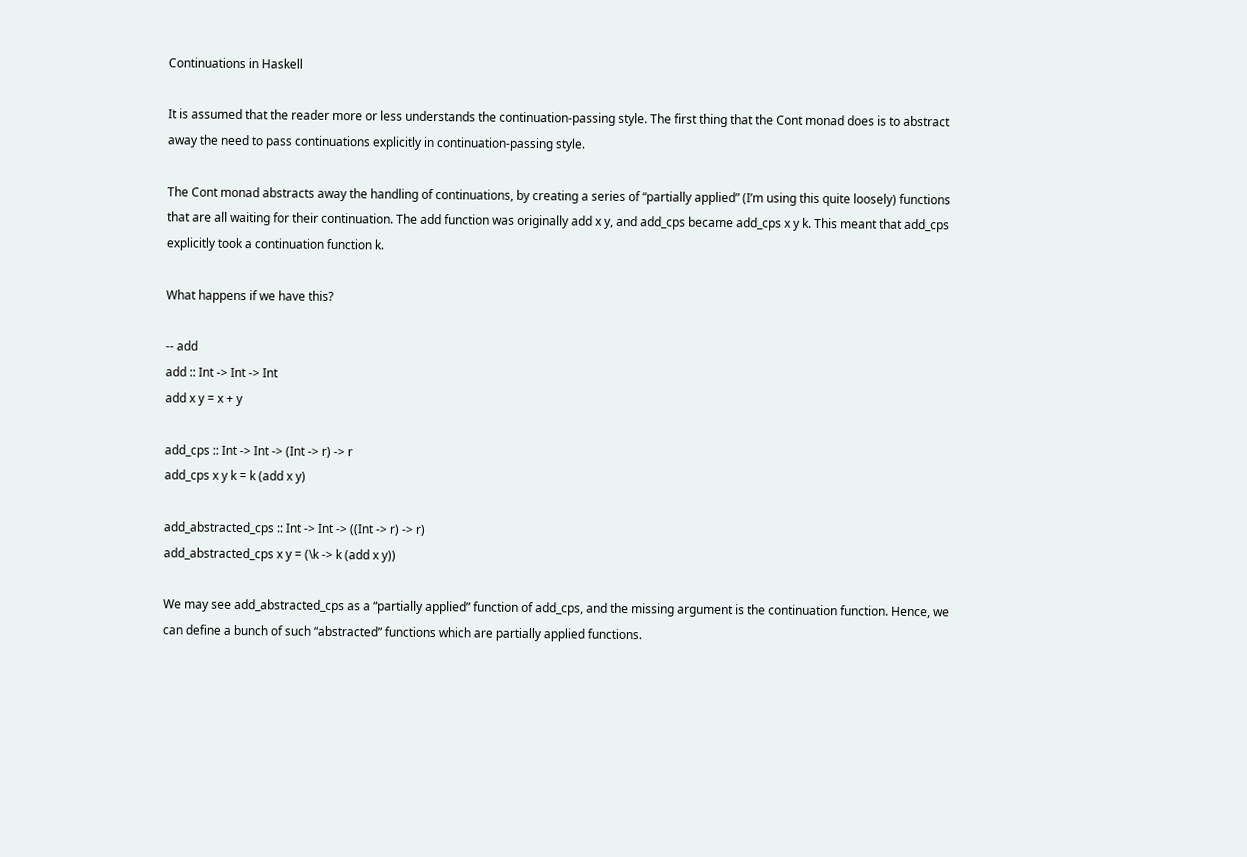Continuations in Haskell

It is assumed that the reader more or less understands the continuation-passing style. The first thing that the Cont monad does is to abstract away the need to pass continuations explicitly in continuation-passing style.

The Cont monad abstracts away the handling of continuations, by creating a series of “partially applied” (I’m using this quite loosely) functions that are all waiting for their continuation. The add function was originally add x y, and add_cps became add_cps x y k. This meant that add_cps explicitly took a continuation function k.

What happens if we have this?

-- add
add :: Int -> Int -> Int
add x y = x + y

add_cps :: Int -> Int -> (Int -> r) -> r
add_cps x y k = k (add x y)

add_abstracted_cps :: Int -> Int -> ((Int -> r) -> r)
add_abstracted_cps x y = (\k -> k (add x y))

We may see add_abstracted_cps as a “partially applied” function of add_cps, and the missing argument is the continuation function. Hence, we can define a bunch of such “abstracted” functions which are partially applied functions.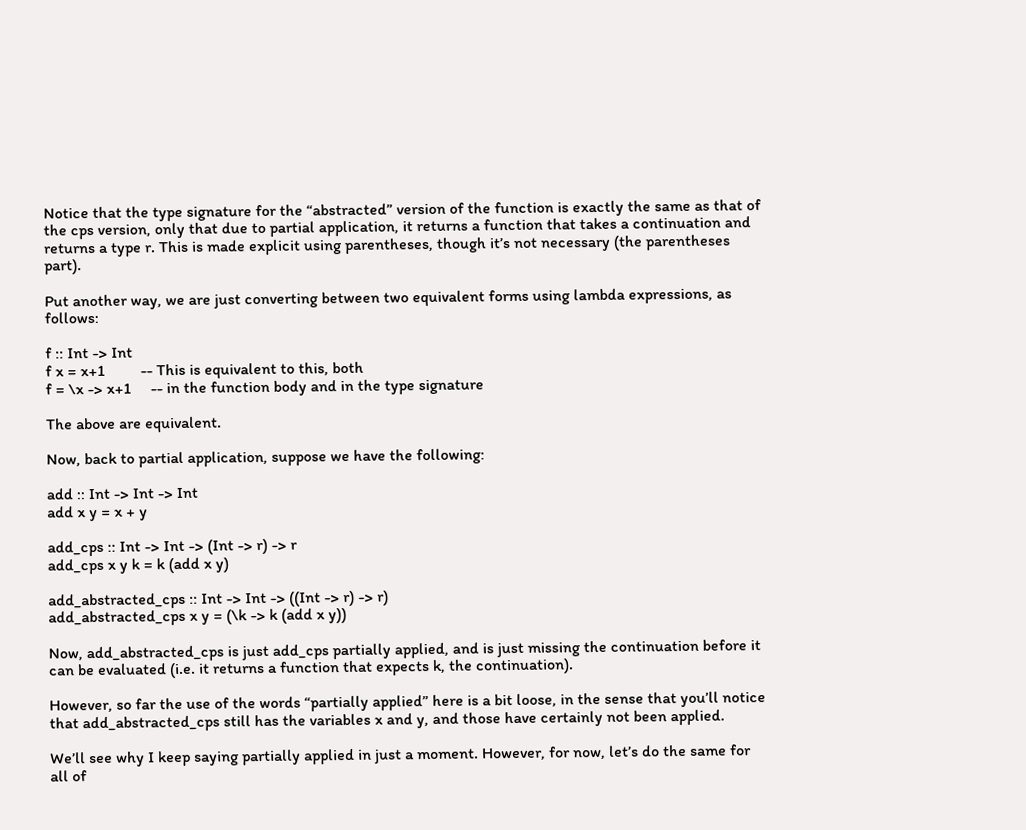Notice that the type signature for the “abstracted” version of the function is exactly the same as that of the cps version, only that due to partial application, it returns a function that takes a continuation and returns a type r. This is made explicit using parentheses, though it’s not necessary (the parentheses part).

Put another way, we are just converting between two equivalent forms using lambda expressions, as follows:

f :: Int -> Int
f x = x+1         -- This is equivalent to this, both
f = \x -> x+1     -- in the function body and in the type signature

The above are equivalent.

Now, back to partial application, suppose we have the following:

add :: Int -> Int -> Int
add x y = x + y

add_cps :: Int -> Int -> (Int -> r) -> r
add_cps x y k = k (add x y)

add_abstracted_cps :: Int -> Int -> ((Int -> r) -> r)
add_abstracted_cps x y = (\k -> k (add x y))

Now, add_abstracted_cps is just add_cps partially applied, and is just missing the continuation before it can be evaluated (i.e. it returns a function that expects k, the continuation).

However, so far the use of the words “partially applied” here is a bit loose, in the sense that you’ll notice that add_abstracted_cps still has the variables x and y, and those have certainly not been applied.

We’ll see why I keep saying partially applied in just a moment. However, for now, let’s do the same for all of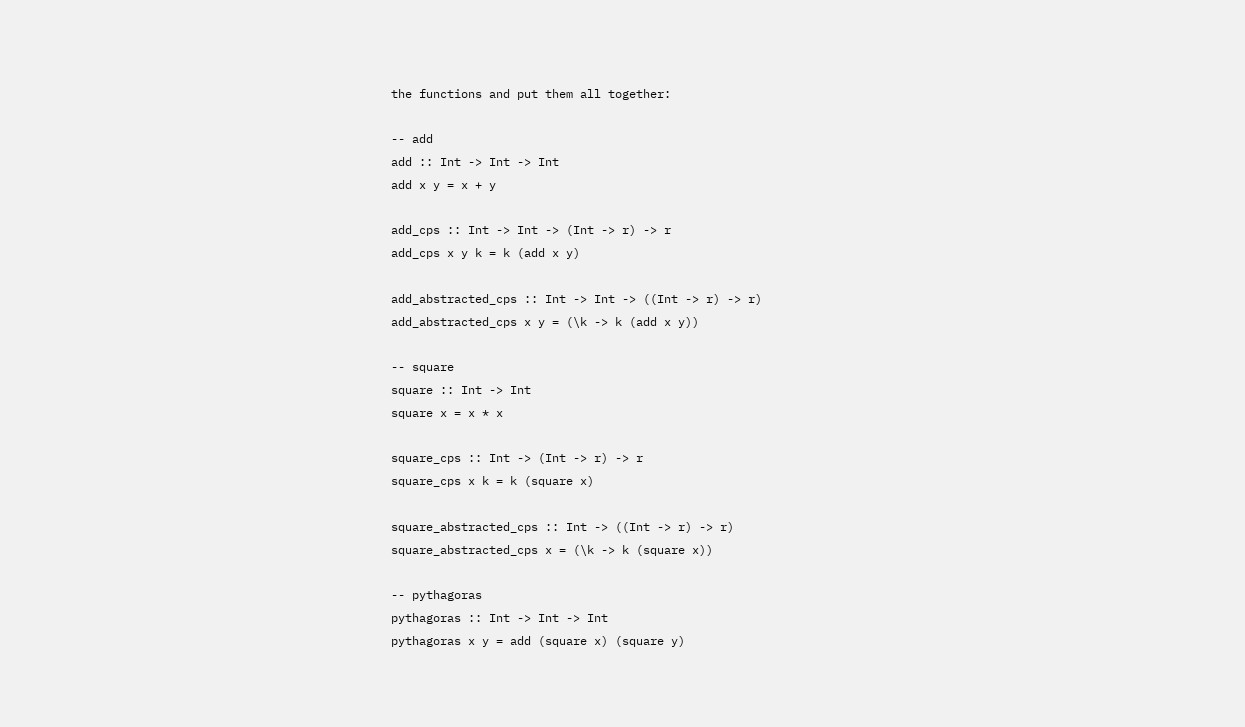the functions and put them all together:

-- add
add :: Int -> Int -> Int
add x y = x + y

add_cps :: Int -> Int -> (Int -> r) -> r
add_cps x y k = k (add x y)

add_abstracted_cps :: Int -> Int -> ((Int -> r) -> r)
add_abstracted_cps x y = (\k -> k (add x y))

-- square
square :: Int -> Int
square x = x * x

square_cps :: Int -> (Int -> r) -> r
square_cps x k = k (square x)

square_abstracted_cps :: Int -> ((Int -> r) -> r)
square_abstracted_cps x = (\k -> k (square x))

-- pythagoras
pythagoras :: Int -> Int -> Int
pythagoras x y = add (square x) (square y)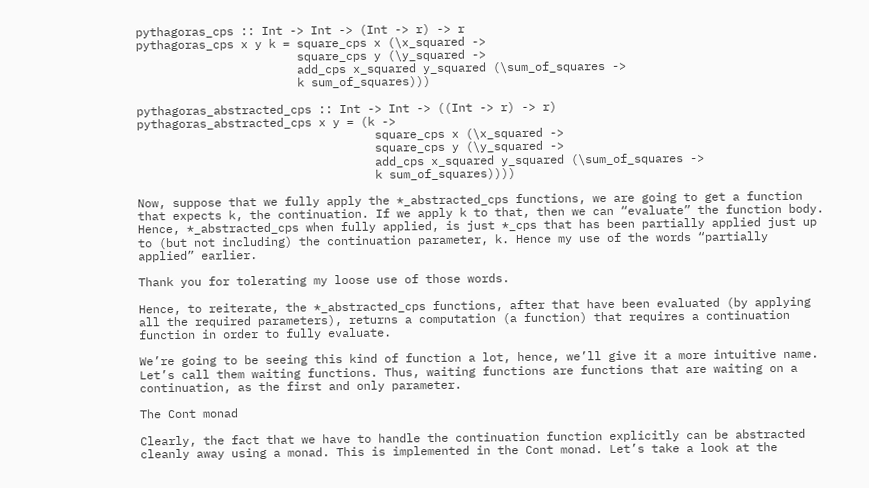pythagoras_cps :: Int -> Int -> (Int -> r) -> r
pythagoras_cps x y k = square_cps x (\x_squared ->
                       square_cps y (\y_squared ->
                       add_cps x_squared y_squared (\sum_of_squares ->
                       k sum_of_squares)))

pythagoras_abstracted_cps :: Int -> Int -> ((Int -> r) -> r)
pythagoras_abstracted_cps x y = (k ->
                                  square_cps x (\x_squared ->
                                  square_cps y (\y_squared ->
                                  add_cps x_squared y_squared (\sum_of_squares ->
                                  k sum_of_squares))))

Now, suppose that we fully apply the *_abstracted_cps functions, we are going to get a function that expects k, the continuation. If we apply k to that, then we can “evaluate” the function body. Hence, *_abstracted_cps when fully applied, is just *_cps that has been partially applied just up to (but not including) the continuation parameter, k. Hence my use of the words “partially applied” earlier.

Thank you for tolerating my loose use of those words.

Hence, to reiterate, the *_abstracted_cps functions, after that have been evaluated (by applying all the required parameters), returns a computation (a function) that requires a continuation function in order to fully evaluate.

We’re going to be seeing this kind of function a lot, hence, we’ll give it a more intuitive name. Let’s call them waiting functions. Thus, waiting functions are functions that are waiting on a continuation, as the first and only parameter.

The Cont monad

Clearly, the fact that we have to handle the continuation function explicitly can be abstracted cleanly away using a monad. This is implemented in the Cont monad. Let’s take a look at the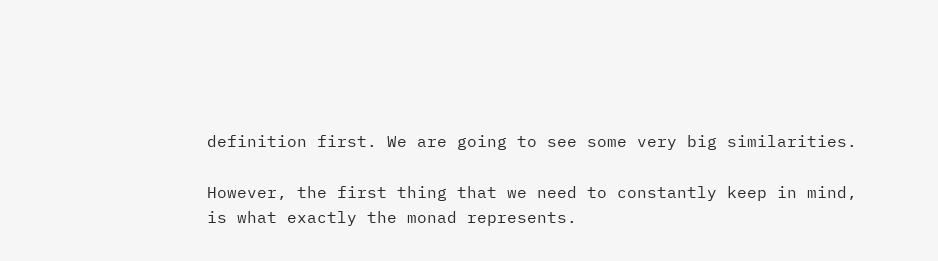definition first. We are going to see some very big similarities.

However, the first thing that we need to constantly keep in mind, is what exactly the monad represents.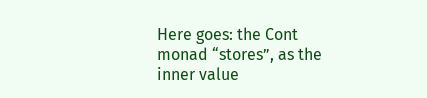Here goes: the Cont monad “stores”, as the inner value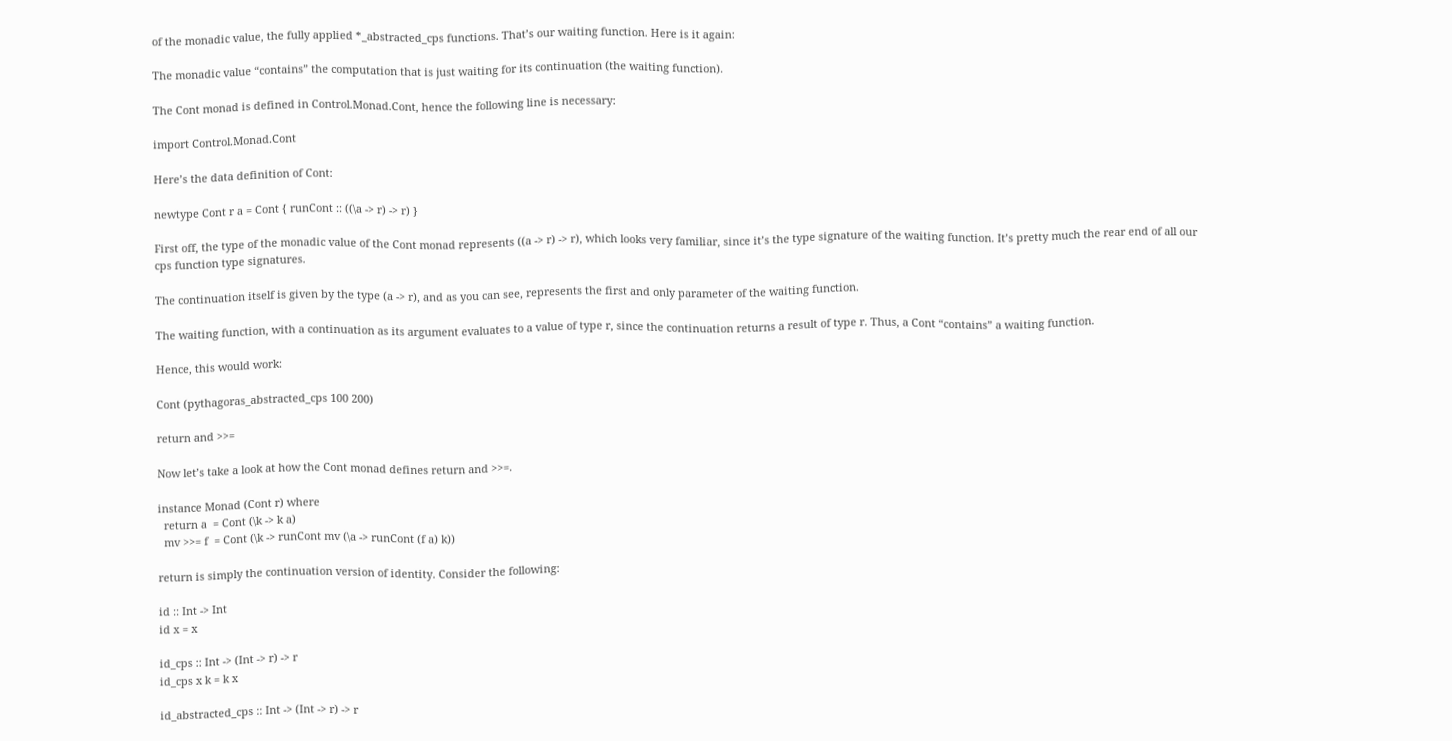of the monadic value, the fully applied *_abstracted_cps functions. That’s our waiting function. Here is it again:

The monadic value “contains” the computation that is just waiting for its continuation (the waiting function).

The Cont monad is defined in Control.Monad.Cont, hence the following line is necessary:

import Control.Monad.Cont

Here’s the data definition of Cont:

newtype Cont r a = Cont { runCont :: ((\a -> r) -> r) }

First off, the type of the monadic value of the Cont monad represents ((a -> r) -> r), which looks very familiar, since it’s the type signature of the waiting function. It’s pretty much the rear end of all our cps function type signatures.

The continuation itself is given by the type (a -> r), and as you can see, represents the first and only parameter of the waiting function.

The waiting function, with a continuation as its argument evaluates to a value of type r, since the continuation returns a result of type r. Thus, a Cont “contains” a waiting function.

Hence, this would work:

Cont (pythagoras_abstracted_cps 100 200)

return and >>=

Now let’s take a look at how the Cont monad defines return and >>=.

instance Monad (Cont r) where
  return a  = Cont (\k -> k a)
  mv >>= f  = Cont (\k -> runCont mv (\a -> runCont (f a) k))

return is simply the continuation version of identity. Consider the following:

id :: Int -> Int
id x = x

id_cps :: Int -> (Int -> r) -> r
id_cps x k = k x

id_abstracted_cps :: Int -> (Int -> r) -> r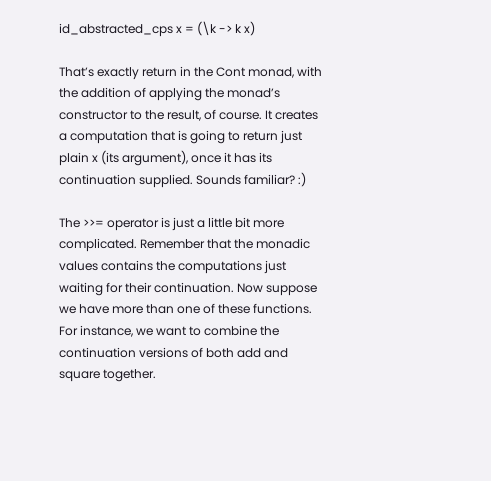id_abstracted_cps x = (\k -> k x)

That’s exactly return in the Cont monad, with the addition of applying the monad’s constructor to the result, of course. It creates a computation that is going to return just plain x (its argument), once it has its continuation supplied. Sounds familiar? :)

The >>= operator is just a little bit more complicated. Remember that the monadic values contains the computations just waiting for their continuation. Now suppose we have more than one of these functions. For instance, we want to combine the continuation versions of both add and square together.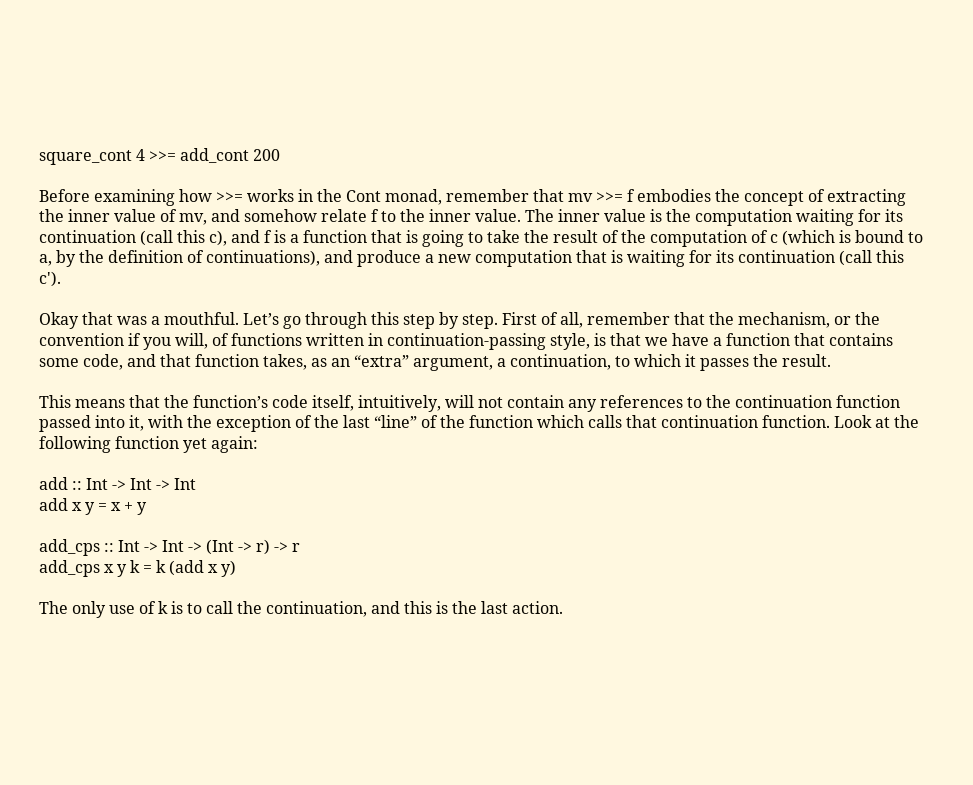square_cont 4 >>= add_cont 200

Before examining how >>= works in the Cont monad, remember that mv >>= f embodies the concept of extracting the inner value of mv, and somehow relate f to the inner value. The inner value is the computation waiting for its continuation (call this c), and f is a function that is going to take the result of the computation of c (which is bound to a, by the definition of continuations), and produce a new computation that is waiting for its continuation (call this c').

Okay that was a mouthful. Let’s go through this step by step. First of all, remember that the mechanism, or the convention if you will, of functions written in continuation-passing style, is that we have a function that contains some code, and that function takes, as an “extra” argument, a continuation, to which it passes the result.

This means that the function’s code itself, intuitively, will not contain any references to the continuation function passed into it, with the exception of the last “line” of the function which calls that continuation function. Look at the following function yet again:

add :: Int -> Int -> Int
add x y = x + y

add_cps :: Int -> Int -> (Int -> r) -> r
add_cps x y k = k (add x y)

The only use of k is to call the continuation, and this is the last action.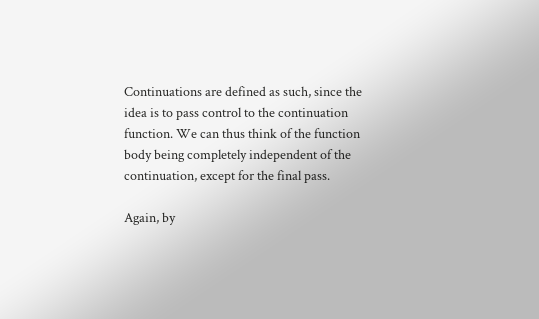Continuations are defined as such, since the idea is to pass control to the continuation function. We can thus think of the function body being completely independent of the continuation, except for the final pass.

Again, by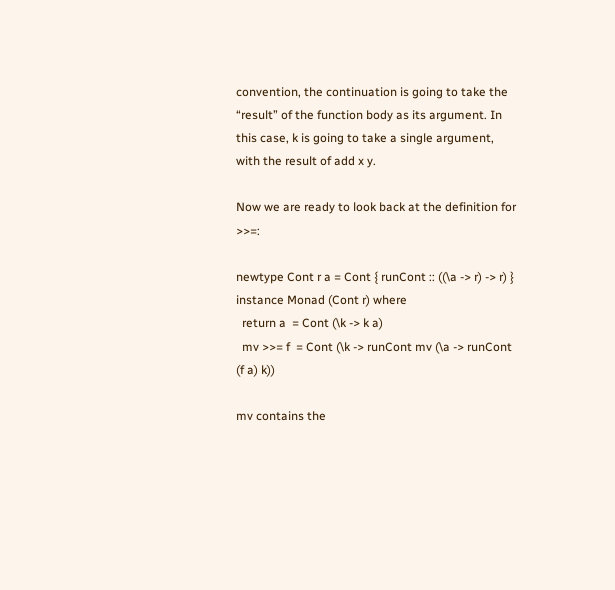convention, the continuation is going to take the “result” of the function body as its argument. In this case, k is going to take a single argument, with the result of add x y.

Now we are ready to look back at the definition for >>=:

newtype Cont r a = Cont { runCont :: ((\a -> r) -> r) }
instance Monad (Cont r) where
  return a  = Cont (\k -> k a)
  mv >>= f  = Cont (\k -> runCont mv (\a -> runCont (f a) k))

mv contains the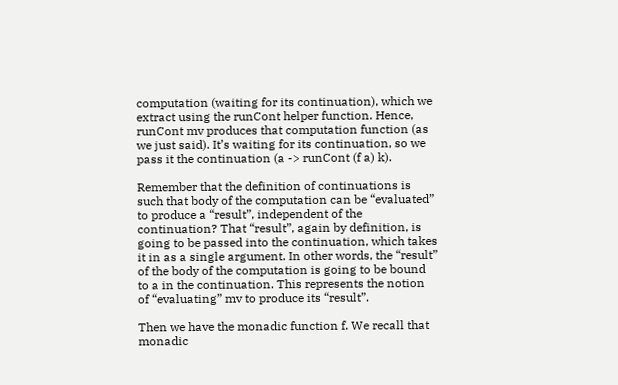computation (waiting for its continuation), which we extract using the runCont helper function. Hence, runCont mv produces that computation function (as we just said). It’s waiting for its continuation, so we pass it the continuation (a -> runCont (f a) k).

Remember that the definition of continuations is such that body of the computation can be “evaluated” to produce a “result”, independent of the continuation? That “result”, again by definition, is going to be passed into the continuation, which takes it in as a single argument. In other words, the “result” of the body of the computation is going to be bound to a in the continuation. This represents the notion of “evaluating” mv to produce its “result”.

Then we have the monadic function f. We recall that monadic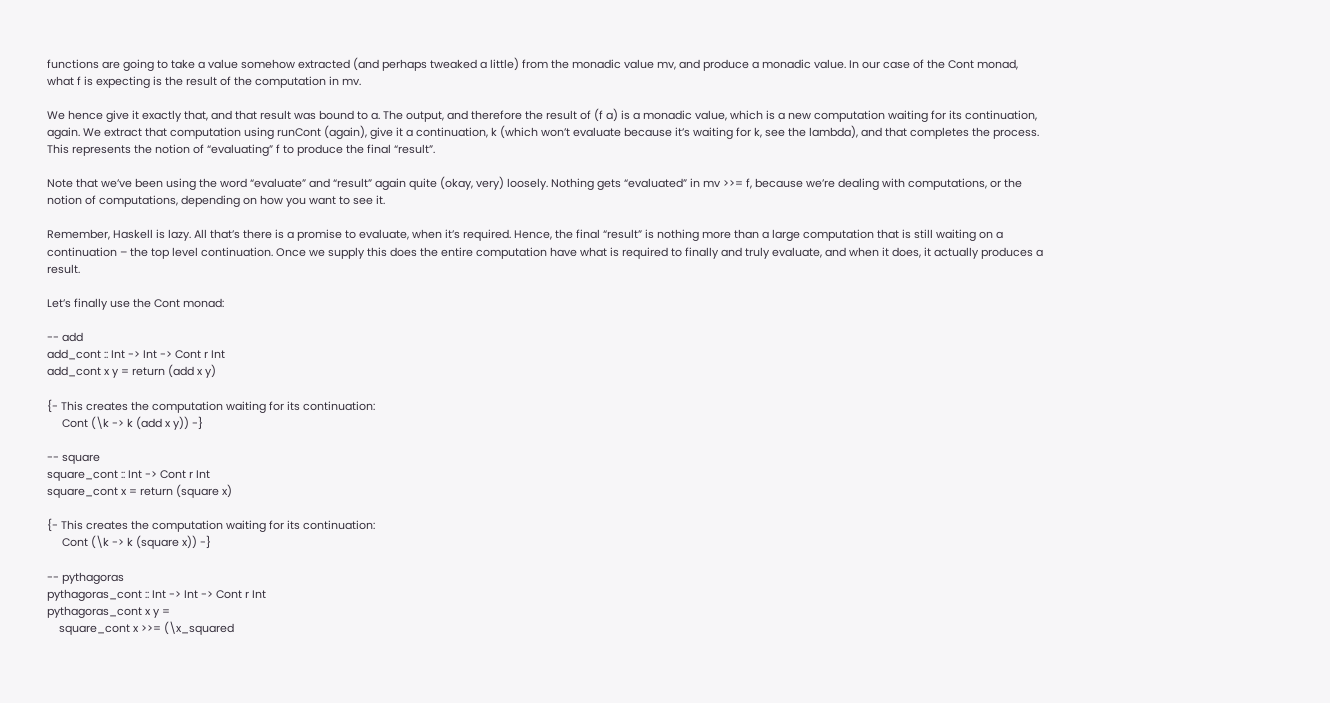functions are going to take a value somehow extracted (and perhaps tweaked a little) from the monadic value mv, and produce a monadic value. In our case of the Cont monad, what f is expecting is the result of the computation in mv.

We hence give it exactly that, and that result was bound to a. The output, and therefore the result of (f a) is a monadic value, which is a new computation waiting for its continuation, again. We extract that computation using runCont (again), give it a continuation, k (which won’t evaluate because it’s waiting for k, see the lambda), and that completes the process. This represents the notion of “evaluating” f to produce the final “result”.

Note that we’ve been using the word “evaluate” and “result” again quite (okay, very) loosely. Nothing gets “evaluated” in mv >>= f, because we’re dealing with computations, or the notion of computations, depending on how you want to see it.

Remember, Haskell is lazy. All that’s there is a promise to evaluate, when it’s required. Hence, the final “result” is nothing more than a large computation that is still waiting on a continuation – the top level continuation. Once we supply this does the entire computation have what is required to finally and truly evaluate, and when it does, it actually produces a result.

Let’s finally use the Cont monad:

-- add
add_cont :: Int -> Int -> Cont r Int
add_cont x y = return (add x y)

{- This creates the computation waiting for its continuation:
     Cont (\k -> k (add x y)) -}

-- square
square_cont :: Int -> Cont r Int
square_cont x = return (square x)

{- This creates the computation waiting for its continuation:
     Cont (\k -> k (square x)) -}

-- pythagoras
pythagoras_cont :: Int -> Int -> Cont r Int
pythagoras_cont x y =
    square_cont x >>= (\x_squared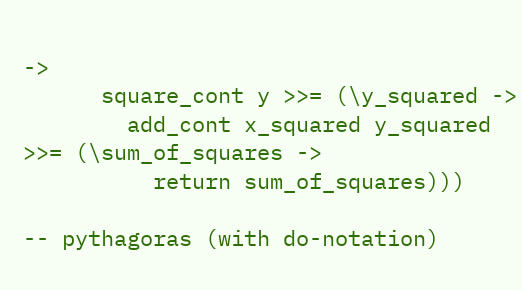->
      square_cont y >>= (\y_squared ->
        add_cont x_squared y_squared >>= (\sum_of_squares ->
          return sum_of_squares)))

-- pythagoras (with do-notation)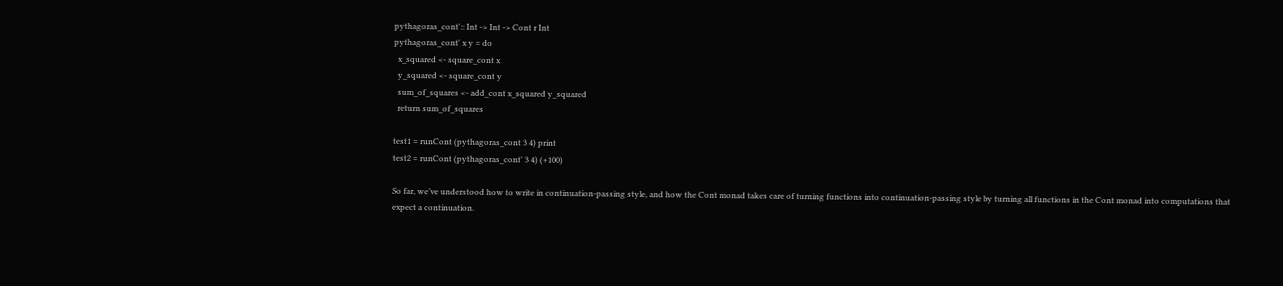pythagoras_cont':: Int -> Int -> Cont r Int
pythagoras_cont' x y = do
  x_squared <- square_cont x
  y_squared <- square_cont y
  sum_of_squares <- add_cont x_squared y_squared
  return sum_of_squares

test1 = runCont (pythagoras_cont 3 4) print
test2 = runCont (pythagoras_cont' 3 4) (+100)

So far, we’ve understood how to write in continuation-passing style, and how the Cont monad takes care of turning functions into continuation-passing style by turning all functions in the Cont monad into computations that expect a continuation.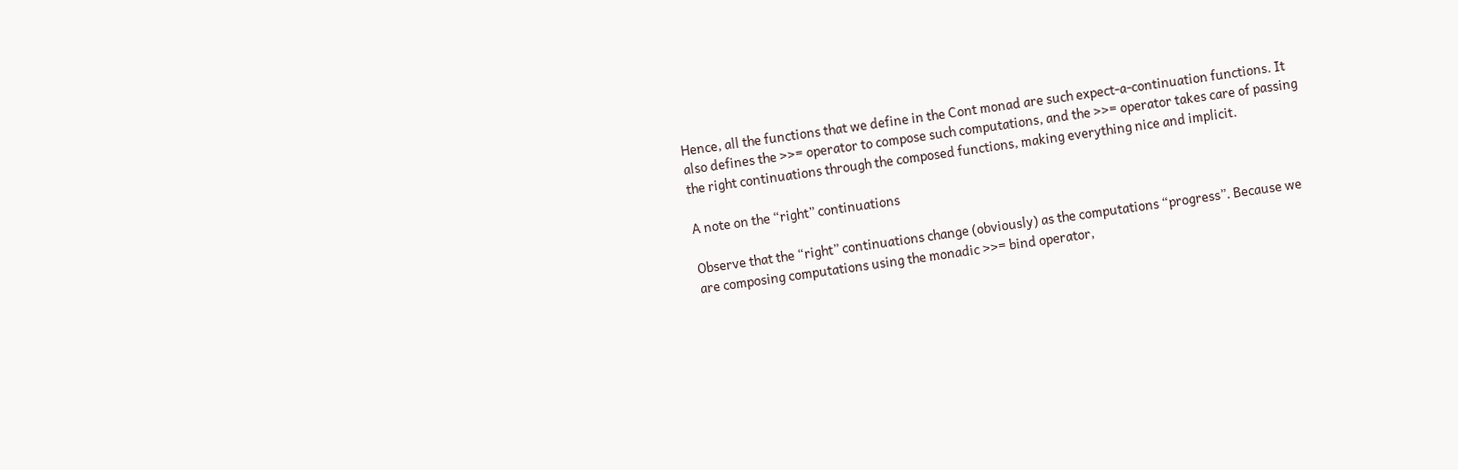Hence, all the functions that we define in the Cont monad are such expect-a-continuation functions. It also defines the >>= operator to compose such computations, and the >>= operator takes care of passing the right continuations through the composed functions, making everything nice and implicit.

A note on the “right” continuations

Observe that the “right” continuations change (obviously) as the computations “progress”. Because we are composing computations using the monadic >>= bind operator,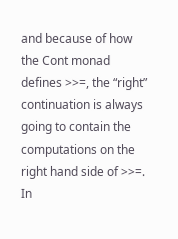and because of how the Cont monad defines >>=, the “right” continuation is always going to contain the computations on the right hand side of >>=. In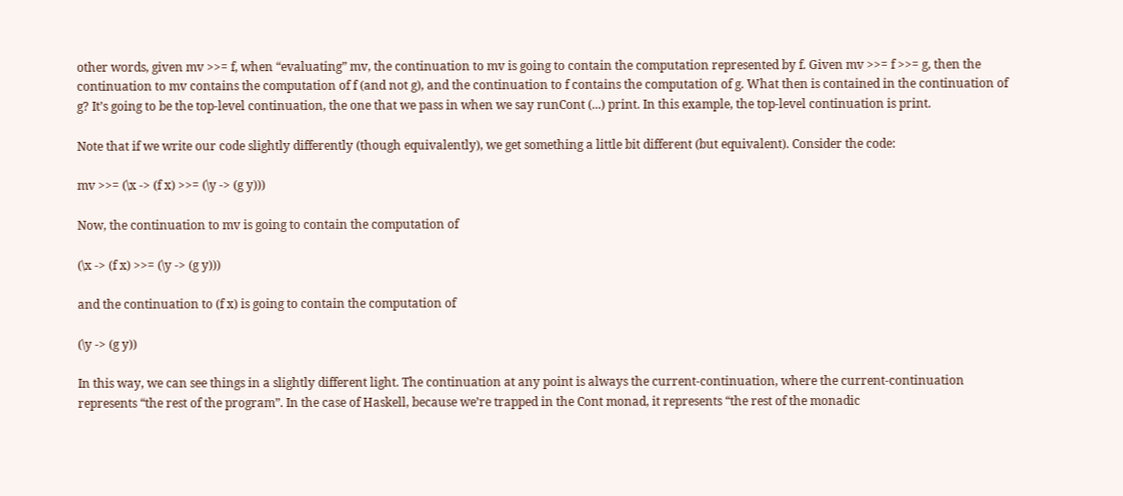other words, given mv >>= f, when “evaluating” mv, the continuation to mv is going to contain the computation represented by f. Given mv >>= f >>= g, then the continuation to mv contains the computation of f (and not g), and the continuation to f contains the computation of g. What then is contained in the continuation of g? It’s going to be the top-level continuation, the one that we pass in when we say runCont (...) print. In this example, the top-level continuation is print.

Note that if we write our code slightly differently (though equivalently), we get something a little bit different (but equivalent). Consider the code:

mv >>= (\x -> (f x) >>= (\y -> (g y)))

Now, the continuation to mv is going to contain the computation of

(\x -> (f x) >>= (\y -> (g y)))

and the continuation to (f x) is going to contain the computation of

(\y -> (g y))

In this way, we can see things in a slightly different light. The continuation at any point is always the current-continuation, where the current-continuation represents “the rest of the program”. In the case of Haskell, because we’re trapped in the Cont monad, it represents “the rest of the monadic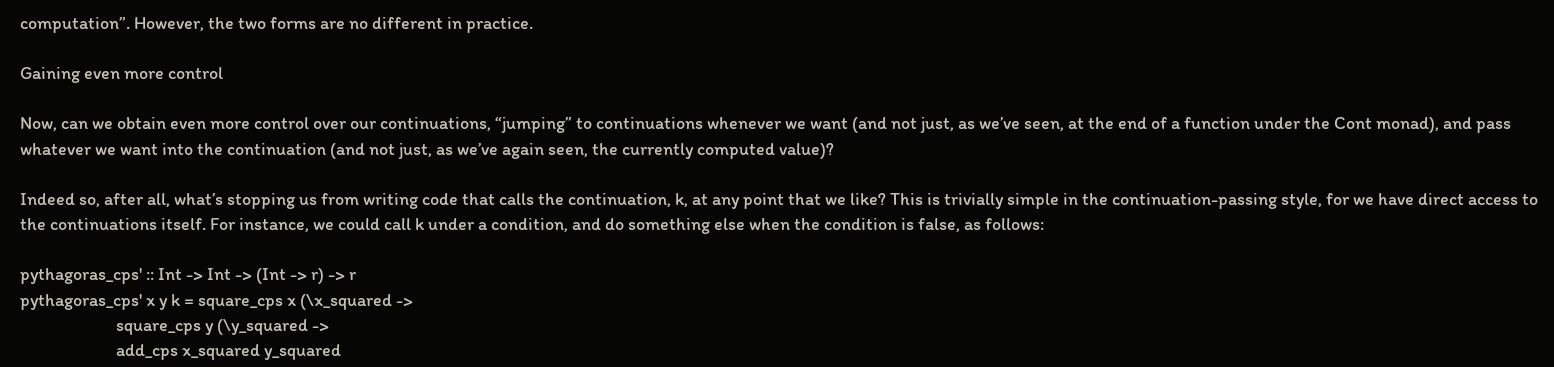computation”. However, the two forms are no different in practice.

Gaining even more control

Now, can we obtain even more control over our continuations, “jumping” to continuations whenever we want (and not just, as we’ve seen, at the end of a function under the Cont monad), and pass whatever we want into the continuation (and not just, as we’ve again seen, the currently computed value)?

Indeed so, after all, what’s stopping us from writing code that calls the continuation, k, at any point that we like? This is trivially simple in the continuation-passing style, for we have direct access to the continuations itself. For instance, we could call k under a condition, and do something else when the condition is false, as follows:

pythagoras_cps' :: Int -> Int -> (Int -> r) -> r
pythagoras_cps' x y k = square_cps x (\x_squared ->
                        square_cps y (\y_squared ->
                        add_cps x_squared y_squared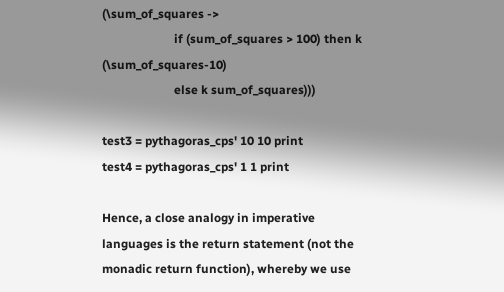(\sum_of_squares ->
                        if (sum_of_squares > 100) then k (\sum_of_squares-10)
                        else k sum_of_squares)))

test3 = pythagoras_cps' 10 10 print
test4 = pythagoras_cps' 1 1 print

Hence, a close analogy in imperative languages is the return statement (not the monadic return function), whereby we use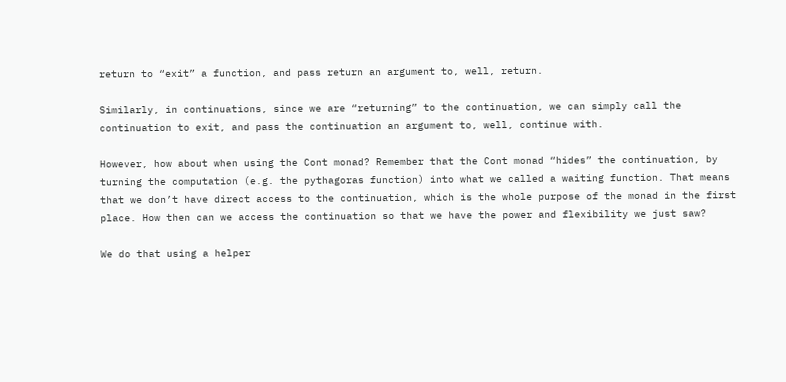return to “exit” a function, and pass return an argument to, well, return.

Similarly, in continuations, since we are “returning” to the continuation, we can simply call the continuation to exit, and pass the continuation an argument to, well, continue with.

However, how about when using the Cont monad? Remember that the Cont monad “hides” the continuation, by turning the computation (e.g. the pythagoras function) into what we called a waiting function. That means that we don’t have direct access to the continuation, which is the whole purpose of the monad in the first place. How then can we access the continuation so that we have the power and flexibility we just saw?

We do that using a helper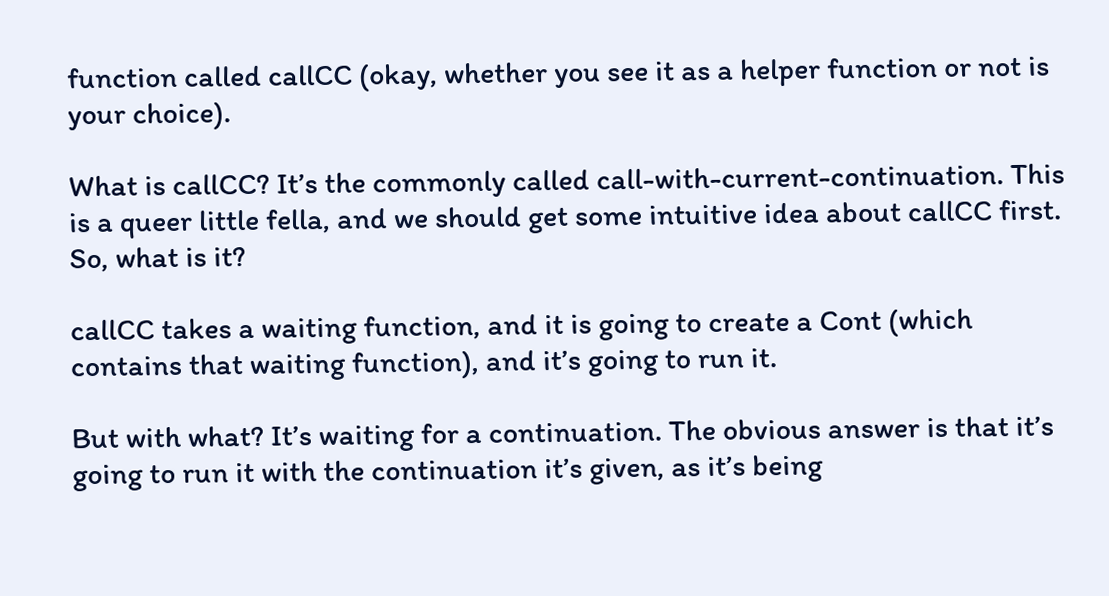function called callCC (okay, whether you see it as a helper function or not is your choice).

What is callCC? It’s the commonly called call-with-current-continuation. This is a queer little fella, and we should get some intuitive idea about callCC first. So, what is it?

callCC takes a waiting function, and it is going to create a Cont (which contains that waiting function), and it’s going to run it.

But with what? It’s waiting for a continuation. The obvious answer is that it’s going to run it with the continuation it’s given, as it’s being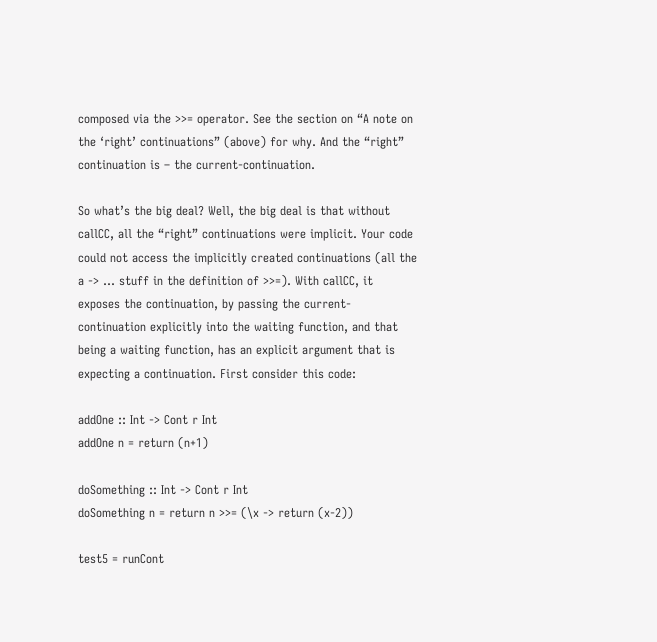composed via the >>= operator. See the section on “A note on the ‘right’ continuations” (above) for why. And the “right” continuation is – the current-continuation.

So what’s the big deal? Well, the big deal is that without callCC, all the “right” continuations were implicit. Your code could not access the implicitly created continuations (all the a -> ... stuff in the definition of >>=). With callCC, it exposes the continuation, by passing the current-continuation explicitly into the waiting function, and that being a waiting function, has an explicit argument that is expecting a continuation. First consider this code:

addOne :: Int -> Cont r Int
addOne n = return (n+1)

doSomething :: Int -> Cont r Int
doSomething n = return n >>= (\x -> return (x-2))

test5 = runCont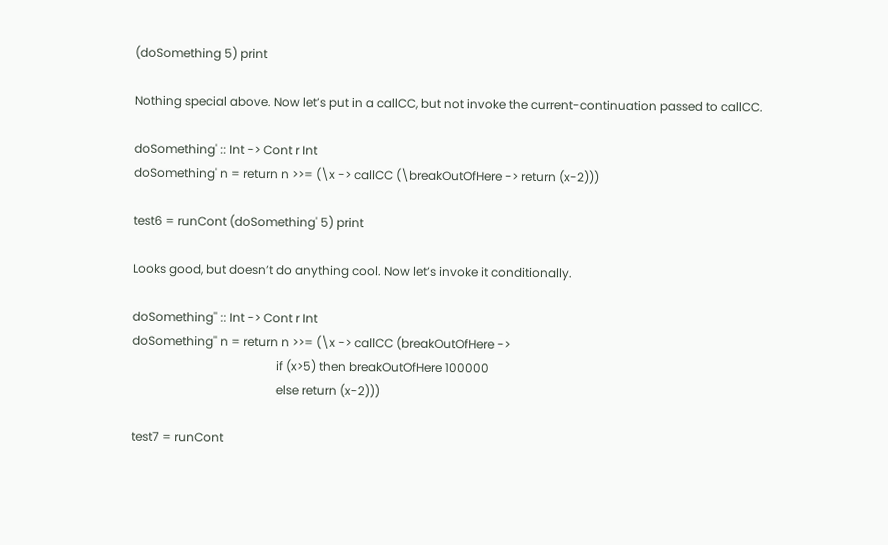(doSomething 5) print

Nothing special above. Now let’s put in a callCC, but not invoke the current-continuation passed to callCC.

doSomething' :: Int -> Cont r Int
doSomething' n = return n >>= (\x -> callCC (\breakOutOfHere -> return (x-2)))

test6 = runCont (doSomething' 5) print

Looks good, but doesn’t do anything cool. Now let’s invoke it conditionally.

doSomething'' :: Int -> Cont r Int
doSomething'' n = return n >>= (\x -> callCC (breakOutOfHere ->
                                                if (x>5) then breakOutOfHere 100000
                                                else return (x-2)))

test7 = runCont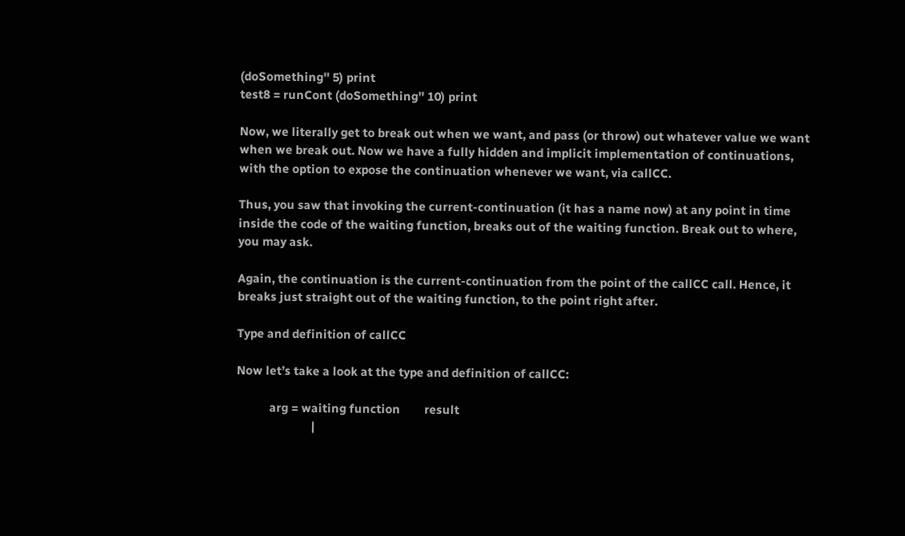(doSomething'' 5) print
test8 = runCont (doSomething'' 10) print

Now, we literally get to break out when we want, and pass (or throw) out whatever value we want when we break out. Now we have a fully hidden and implicit implementation of continuations, with the option to expose the continuation whenever we want, via callCC.

Thus, you saw that invoking the current-continuation (it has a name now) at any point in time inside the code of the waiting function, breaks out of the waiting function. Break out to where, you may ask.

Again, the continuation is the current-continuation from the point of the callCC call. Hence, it breaks just straight out of the waiting function, to the point right after.

Type and definition of callCC

Now let’s take a look at the type and definition of callCC:

           arg = waiting function        result
                         |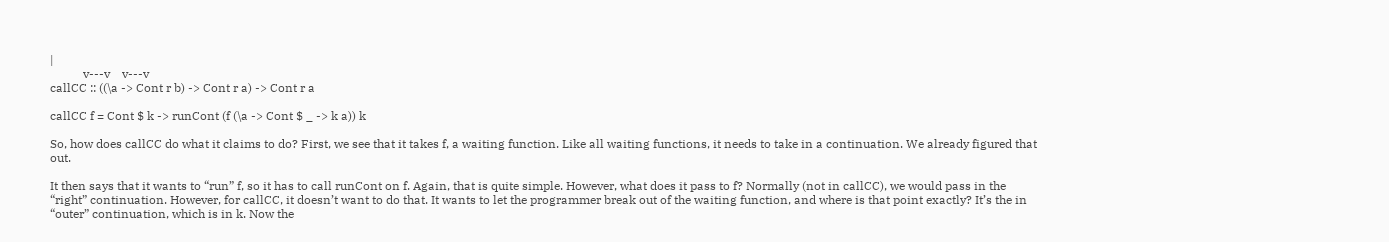|
           v---v    v---v
callCC :: ((\a -> Cont r b) -> Cont r a) -> Cont r a

callCC f = Cont $ k -> runCont (f (\a -> Cont $ _ -> k a)) k

So, how does callCC do what it claims to do? First, we see that it takes f, a waiting function. Like all waiting functions, it needs to take in a continuation. We already figured that out.

It then says that it wants to “run” f, so it has to call runCont on f. Again, that is quite simple. However, what does it pass to f? Normally (not in callCC), we would pass in the “right” continuation. However, for callCC, it doesn’t want to do that. It wants to let the programmer break out of the waiting function, and where is that point exactly? It’s the in “outer” continuation, which is in k. Now the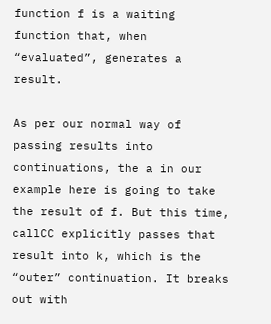function f is a waiting function that, when “evaluated”, generates a result.

As per our normal way of passing results into continuations, the a in our example here is going to take the result of f. But this time, callCC explicitly passes that result into k, which is the “outer” continuation. It breaks out with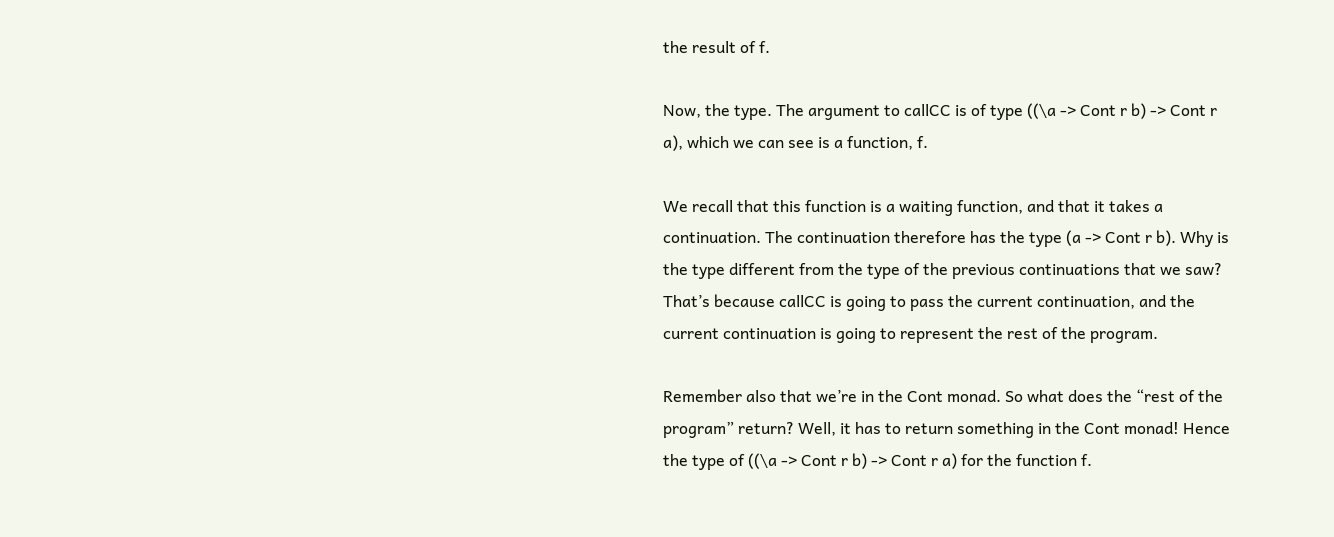the result of f.

Now, the type. The argument to callCC is of type ((\a -> Cont r b) -> Cont r a), which we can see is a function, f.

We recall that this function is a waiting function, and that it takes a continuation. The continuation therefore has the type (a -> Cont r b). Why is the type different from the type of the previous continuations that we saw? That’s because callCC is going to pass the current continuation, and the current continuation is going to represent the rest of the program.

Remember also that we’re in the Cont monad. So what does the “rest of the program” return? Well, it has to return something in the Cont monad! Hence the type of ((\a -> Cont r b) -> Cont r a) for the function f.